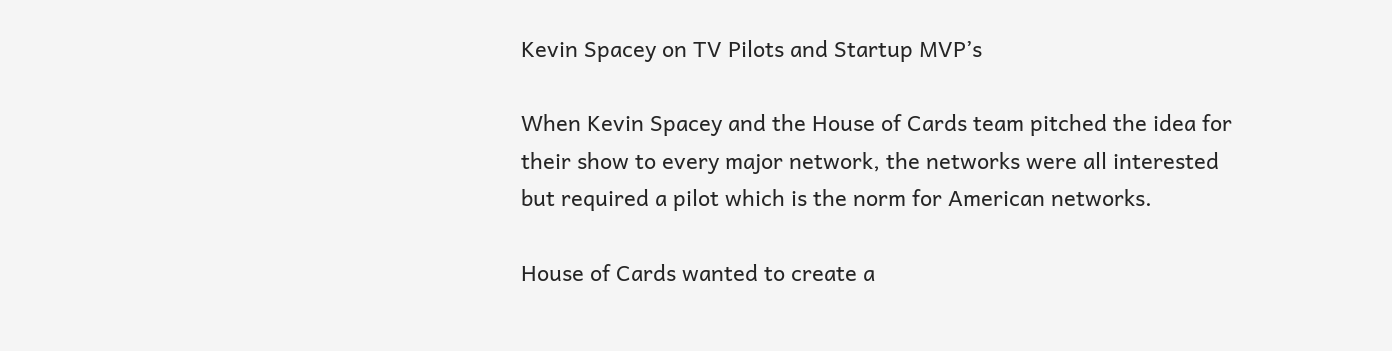Kevin Spacey on TV Pilots and Startup MVP’s

When Kevin Spacey and the House of Cards team pitched the idea for their show to every major network, the networks were all interested but required a pilot which is the norm for American networks.

House of Cards wanted to create a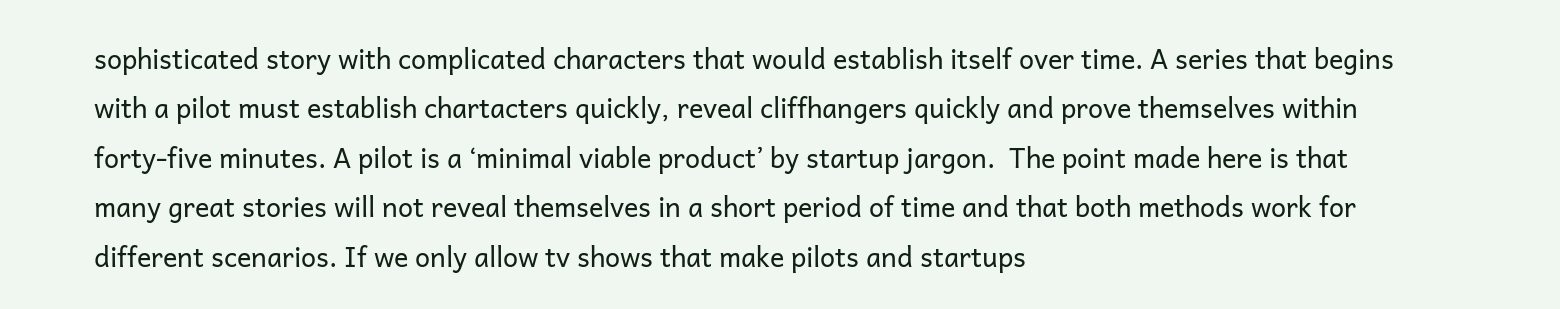sophisticated story with complicated characters that would establish itself over time. A series that begins with a pilot must establish chartacters quickly, reveal cliffhangers quickly and prove themselves within forty-five minutes. A pilot is a ‘minimal viable product’ by startup jargon.  The point made here is that many great stories will not reveal themselves in a short period of time and that both methods work for different scenarios. If we only allow tv shows that make pilots and startups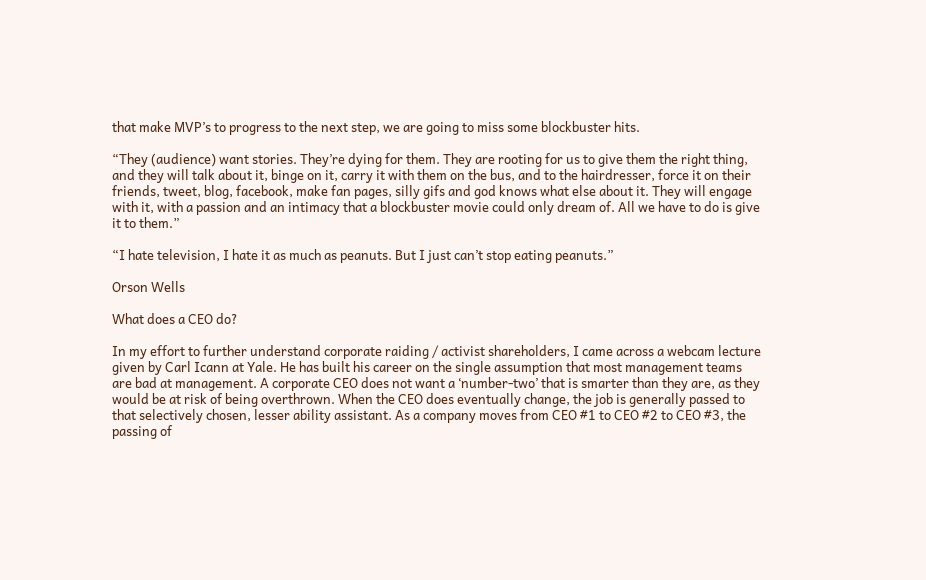that make MVP’s to progress to the next step, we are going to miss some blockbuster hits.

“They (audience) want stories. They’re dying for them. They are rooting for us to give them the right thing, and they will talk about it, binge on it, carry it with them on the bus, and to the hairdresser, force it on their friends, tweet, blog, facebook, make fan pages, silly gifs and god knows what else about it. They will engage with it, with a passion and an intimacy that a blockbuster movie could only dream of. All we have to do is give it to them.”

“I hate television, I hate it as much as peanuts. But I just can’t stop eating peanuts.”

Orson Wells

What does a CEO do?

In my effort to further understand corporate raiding / activist shareholders, I came across a webcam lecture given by Carl Icann at Yale. He has built his career on the single assumption that most management teams are bad at management. A corporate CEO does not want a ‘number-two’ that is smarter than they are, as they would be at risk of being overthrown. When the CEO does eventually change, the job is generally passed to that selectively chosen, lesser ability assistant. As a company moves from CEO #1 to CEO #2 to CEO #3, the passing of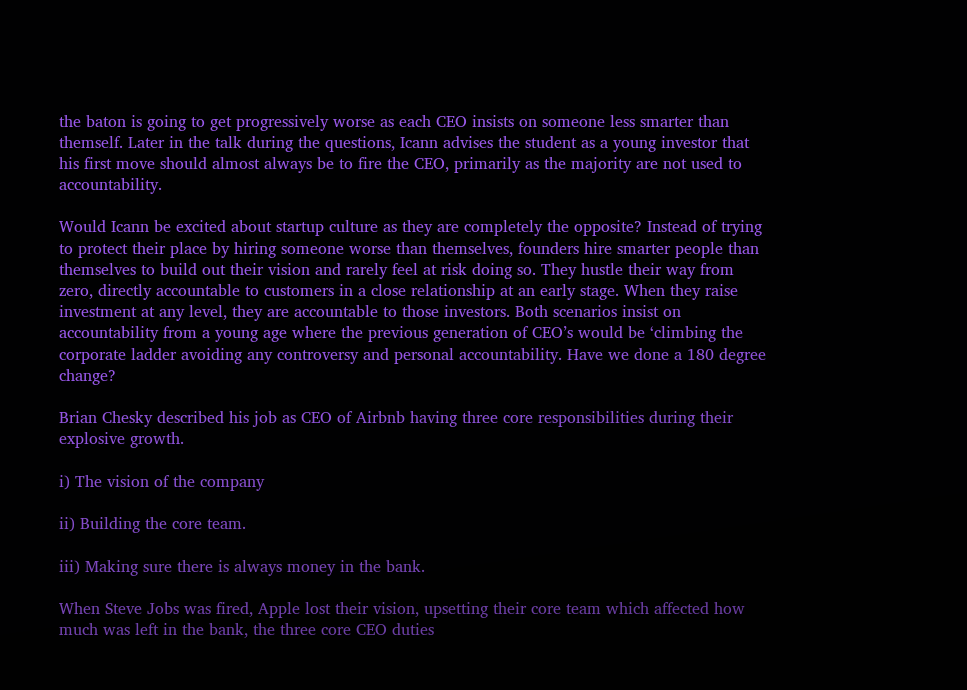the baton is going to get progressively worse as each CEO insists on someone less smarter than themself. Later in the talk during the questions, Icann advises the student as a young investor that his first move should almost always be to fire the CEO, primarily as the majority are not used to accountability.

Would Icann be excited about startup culture as they are completely the opposite? Instead of trying to protect their place by hiring someone worse than themselves, founders hire smarter people than themselves to build out their vision and rarely feel at risk doing so. They hustle their way from zero, directly accountable to customers in a close relationship at an early stage. When they raise investment at any level, they are accountable to those investors. Both scenarios insist on accountability from a young age where the previous generation of CEO’s would be ‘climbing the corporate ladder avoiding any controversy and personal accountability. Have we done a 180 degree change?

Brian Chesky described his job as CEO of Airbnb having three core responsibilities during their explosive growth.

i) The vision of the company

ii) Building the core team.

iii) Making sure there is always money in the bank.

When Steve Jobs was fired, Apple lost their vision, upsetting their core team which affected how much was left in the bank, the three core CEO duties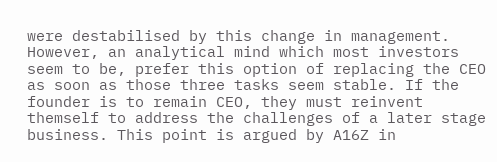were destabilised by this change in management. However, an analytical mind which most investors seem to be, prefer this option of replacing the CEO as soon as those three tasks seem stable. If the founder is to remain CEO, they must reinvent themself to address the challenges of a later stage business. This point is argued by A16Z in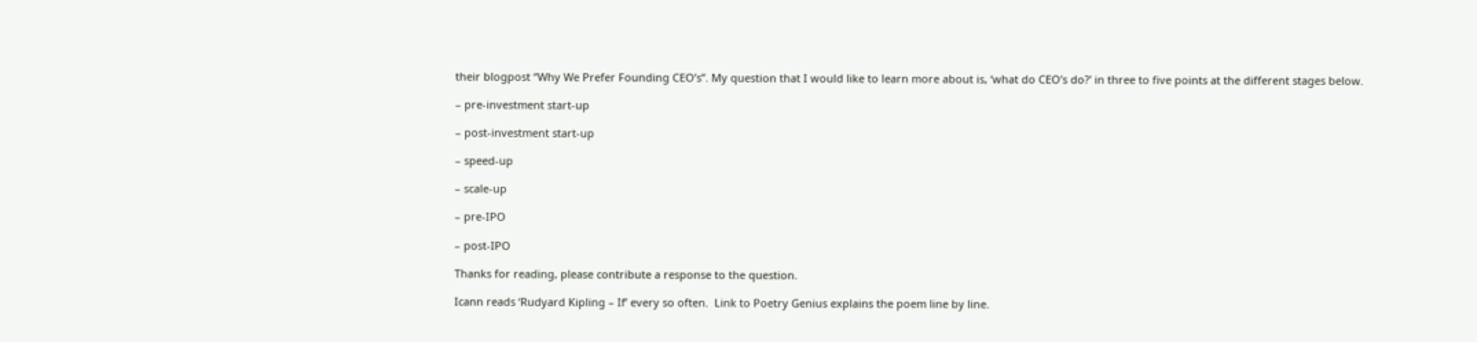their blogpost “Why We Prefer Founding CEO’s”. My question that I would like to learn more about is, ‘what do CEO’s do?’ in three to five points at the different stages below.

– pre-investment start-up

– post-investment start-up

– speed-up

– scale-up

– pre-IPO

– post-IPO

Thanks for reading, please contribute a response to the question.

Icann reads ‘Rudyard Kipling – If’ every so often.  Link to Poetry Genius explains the poem line by line.